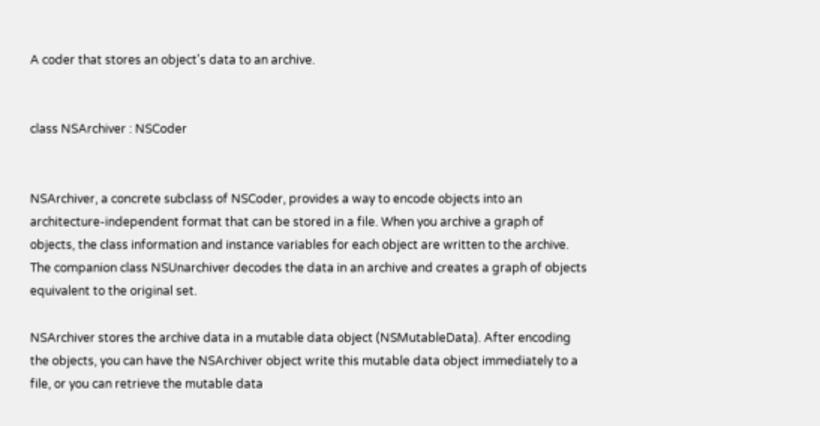A coder that stores an object's data to an archive.


class NSArchiver : NSCoder


NSArchiver, a concrete subclass of NSCoder, provides a way to encode objects into an architecture-independent format that can be stored in a file. When you archive a graph of objects, the class information and instance variables for each object are written to the archive. The companion class NSUnarchiver decodes the data in an archive and creates a graph of objects equivalent to the original set.

NSArchiver stores the archive data in a mutable data object (NSMutableData). After encoding the objects, you can have the NSArchiver object write this mutable data object immediately to a file, or you can retrieve the mutable data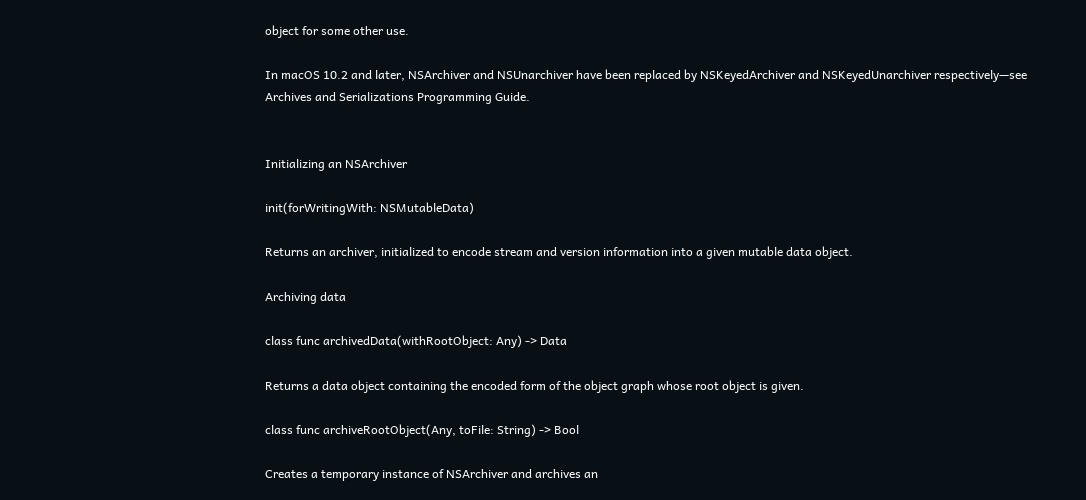object for some other use.

In macOS 10.2 and later, NSArchiver and NSUnarchiver have been replaced by NSKeyedArchiver and NSKeyedUnarchiver respectively—see Archives and Serializations Programming Guide.


Initializing an NSArchiver

init(forWritingWith: NSMutableData)

Returns an archiver, initialized to encode stream and version information into a given mutable data object.

Archiving data

class func archivedData(withRootObject: Any) -> Data

Returns a data object containing the encoded form of the object graph whose root object is given.

class func archiveRootObject(Any, toFile: String) -> Bool

Creates a temporary instance of NSArchiver and archives an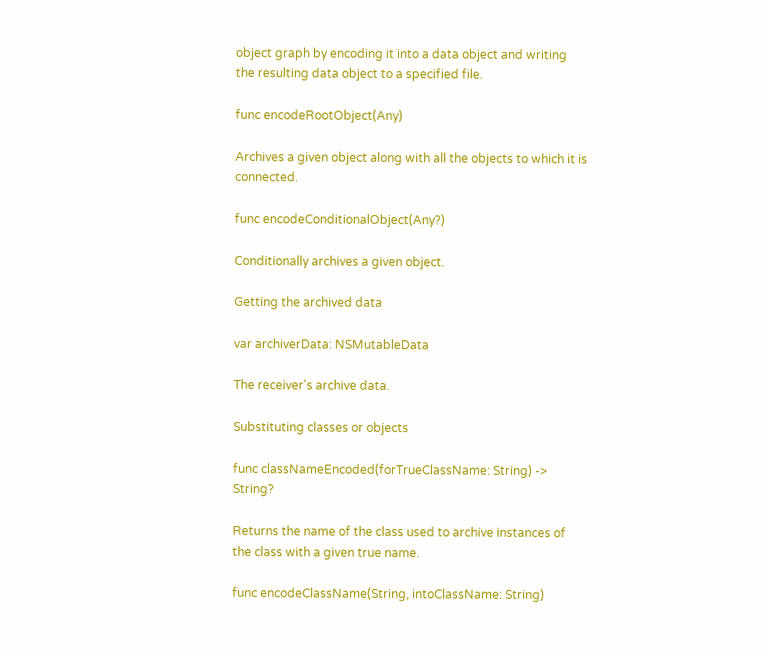object graph by encoding it into a data object and writing the resulting data object to a specified file.

func encodeRootObject(Any)

Archives a given object along with all the objects to which it is connected.

func encodeConditionalObject(Any?)

Conditionally archives a given object.

Getting the archived data

var archiverData: NSMutableData

The receiver's archive data.

Substituting classes or objects

func classNameEncoded(forTrueClassName: String) -> String?

Returns the name of the class used to archive instances of the class with a given true name.

func encodeClassName(String, intoClassName: String)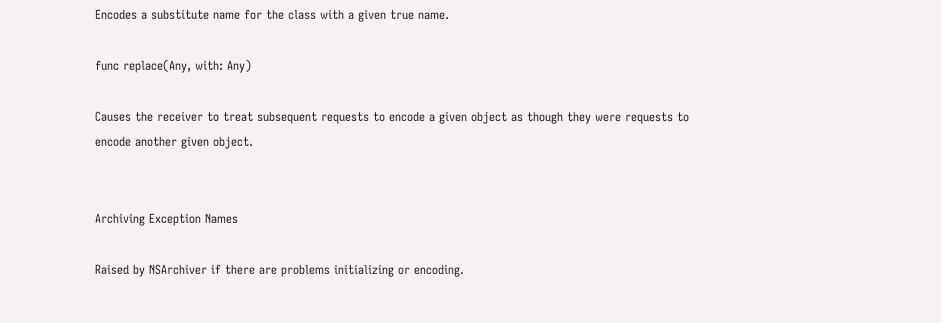Encodes a substitute name for the class with a given true name.

func replace(Any, with: Any)

Causes the receiver to treat subsequent requests to encode a given object as though they were requests to encode another given object.


Archiving Exception Names

Raised by NSArchiver if there are problems initializing or encoding.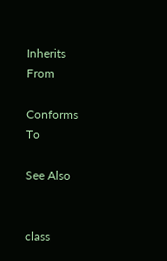Inherits From

Conforms To

See Also


class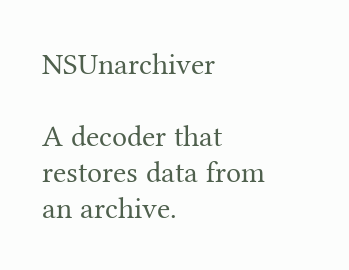NSUnarchiver

A decoder that restores data from an archive.